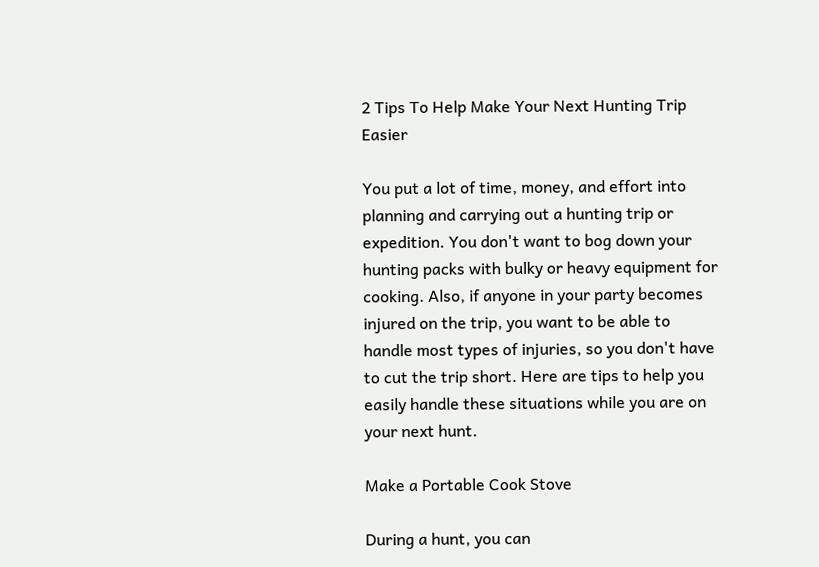2 Tips To Help Make Your Next Hunting Trip Easier

You put a lot of time, money, and effort into planning and carrying out a hunting trip or expedition. You don't want to bog down your hunting packs with bulky or heavy equipment for cooking. Also, if anyone in your party becomes injured on the trip, you want to be able to handle most types of injuries, so you don't have to cut the trip short. Here are tips to help you easily handle these situations while you are on your next hunt.

Make a Portable Cook Stove

During a hunt, you can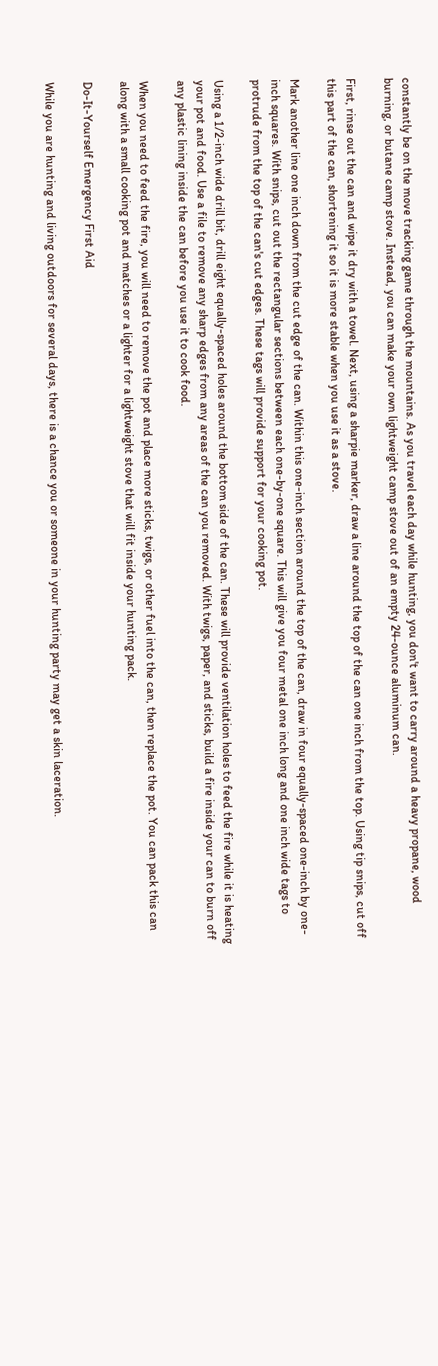constantly be on the move tracking game through the mountains. As you travel each day while hunting, you don't want to carry around a heavy propane, wood burning, or butane camp stove. Instead, you can make your own lightweight camp stove out of an empty 24-ounce aluminum can.

First, rinse out the can and wipe it dry with a towel. Next, using a sharpie marker, draw a line around the top of the can one inch from the top. Using tip snips, cut off this part of the can, shortening it so it is more stable when you use it as a stove.

Mark another line one inch down from the cut edge of the can. Within this one-inch section around the top of the can, draw in four equally-spaced one-inch by one-inch squares. With snips, cut out the rectangular sections between each one-by-one square. This will give you four metal one inch long and one inch wide tags to protrude from the top of the can's cut edges. These tags will provide support for your cooking pot.

Using a 1/2-inch wide drill bit, drill eight equally-spaced holes around the bottom side of the can. These will provide ventilation holes to feed the fire while it is heating your pot and food. Use a file to remove any sharp edges from any areas of the can you removed. With twigs, paper, and sticks, build a fire inside your can to burn off any plastic lining inside the can before you use it to cook food.

When you need to feed the fire, you will need to remove the pot and place more sticks, twigs, or other fuel into the can, then replace the pot. You can pack this can along with a small cooking pot and matches or a lighter for a lightweight stove that will fit inside your hunting pack.

Do-It-Yourself Emergency First Aid

While you are hunting and living outdoors for several days, there is a chance you or someone in your hunting party may get a skin laceration.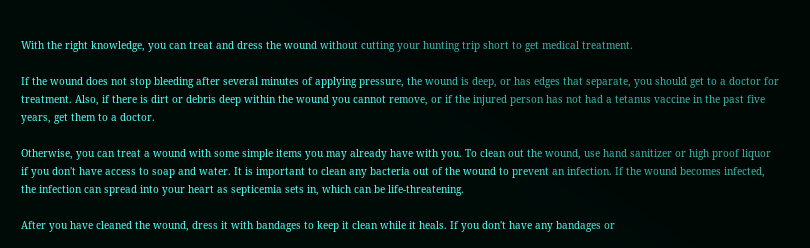With the right knowledge, you can treat and dress the wound without cutting your hunting trip short to get medical treatment.

If the wound does not stop bleeding after several minutes of applying pressure, the wound is deep, or has edges that separate, you should get to a doctor for treatment. Also, if there is dirt or debris deep within the wound you cannot remove, or if the injured person has not had a tetanus vaccine in the past five years, get them to a doctor.

Otherwise, you can treat a wound with some simple items you may already have with you. To clean out the wound, use hand sanitizer or high proof liquor if you don't have access to soap and water. It is important to clean any bacteria out of the wound to prevent an infection. If the wound becomes infected, the infection can spread into your heart as septicemia sets in, which can be life-threatening.

After you have cleaned the wound, dress it with bandages to keep it clean while it heals. If you don't have any bandages or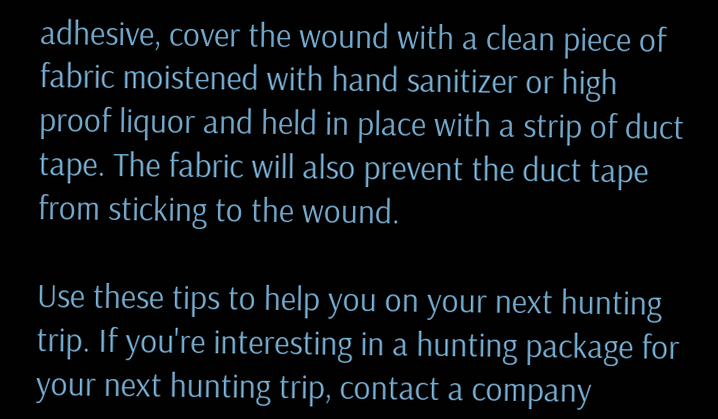adhesive, cover the wound with a clean piece of fabric moistened with hand sanitizer or high proof liquor and held in place with a strip of duct tape. The fabric will also prevent the duct tape from sticking to the wound.

Use these tips to help you on your next hunting trip. If you're interesting in a hunting package for your next hunting trip, contact a company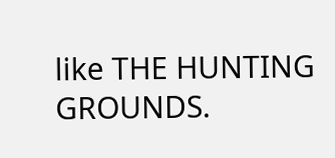like THE HUNTING GROUNDS.